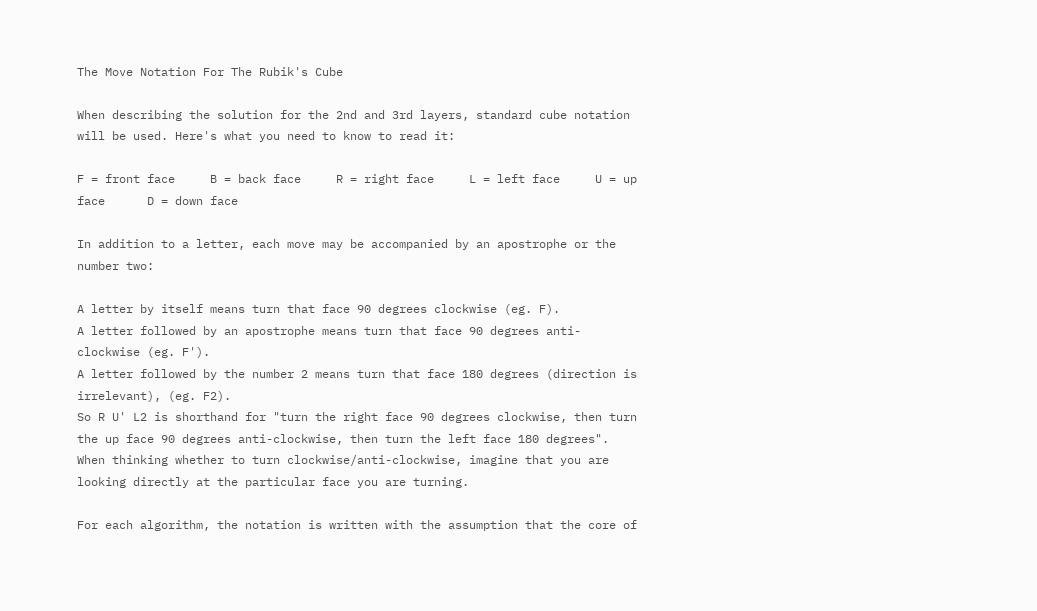The Move Notation For The Rubik's Cube

When describing the solution for the 2nd and 3rd layers, standard cube notation will be used. Here's what you need to know to read it:

F = front face     B = back face     R = right face     L = left face     U = up face      D = down face

In addition to a letter, each move may be accompanied by an apostrophe or the number two:

A letter by itself means turn that face 90 degrees clockwise (eg. F).
A letter followed by an apostrophe means turn that face 90 degrees anti-clockwise (eg. F').
A letter followed by the number 2 means turn that face 180 degrees (direction is irrelevant), (eg. F2).
So R U' L2 is shorthand for "turn the right face 90 degrees clockwise, then turn the up face 90 degrees anti-clockwise, then turn the left face 180 degrees". When thinking whether to turn clockwise/anti-clockwise, imagine that you are looking directly at the particular face you are turning.

For each algorithm, the notation is written with the assumption that the core of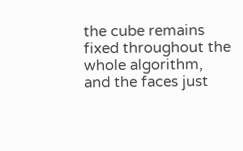the cube remains fixed throughout the whole algorithm, and the faces just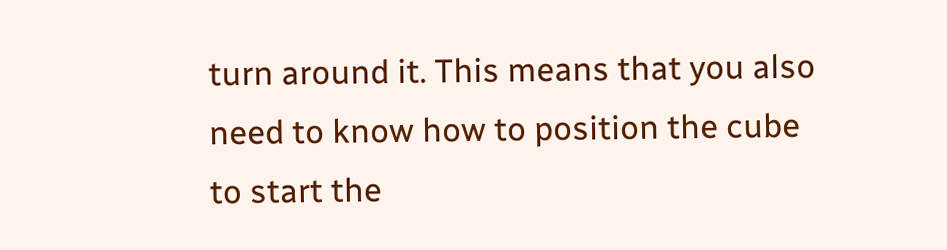turn around it. This means that you also need to know how to position the cube to start the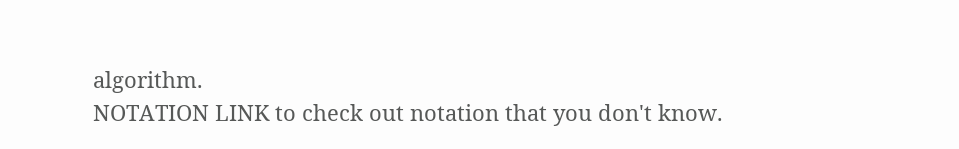algorithm.
NOTATION LINK to check out notation that you don't know.